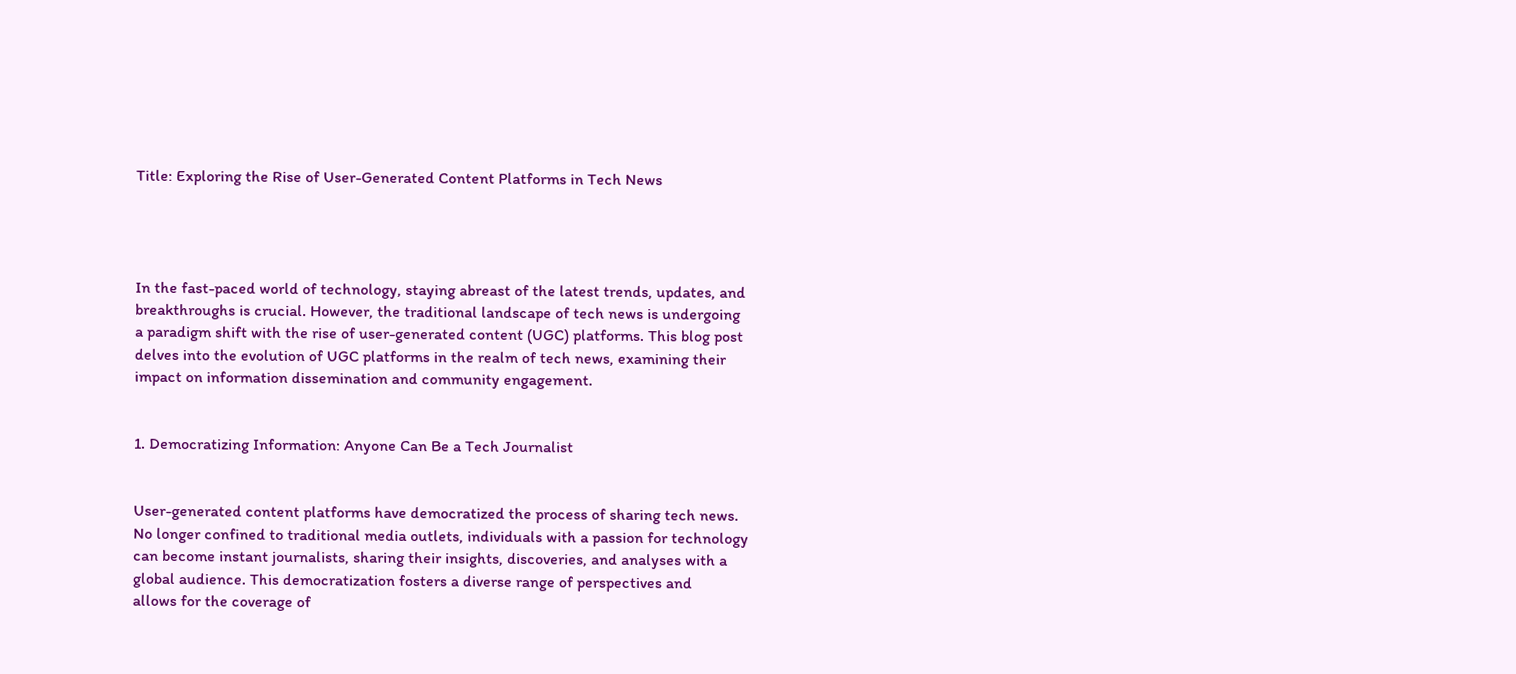Title: Exploring the Rise of User-Generated Content Platforms in Tech News




In the fast-paced world of technology, staying abreast of the latest trends, updates, and
breakthroughs is crucial. However, the traditional landscape of tech news is undergoing
a paradigm shift with the rise of user-generated content (UGC) platforms. This blog post
delves into the evolution of UGC platforms in the realm of tech news, examining their
impact on information dissemination and community engagement.


1. Democratizing Information: Anyone Can Be a Tech Journalist


User-generated content platforms have democratized the process of sharing tech news.
No longer confined to traditional media outlets, individuals with a passion for technology
can become instant journalists, sharing their insights, discoveries, and analyses with a
global audience. This democratization fosters a diverse range of perspectives and
allows for the coverage of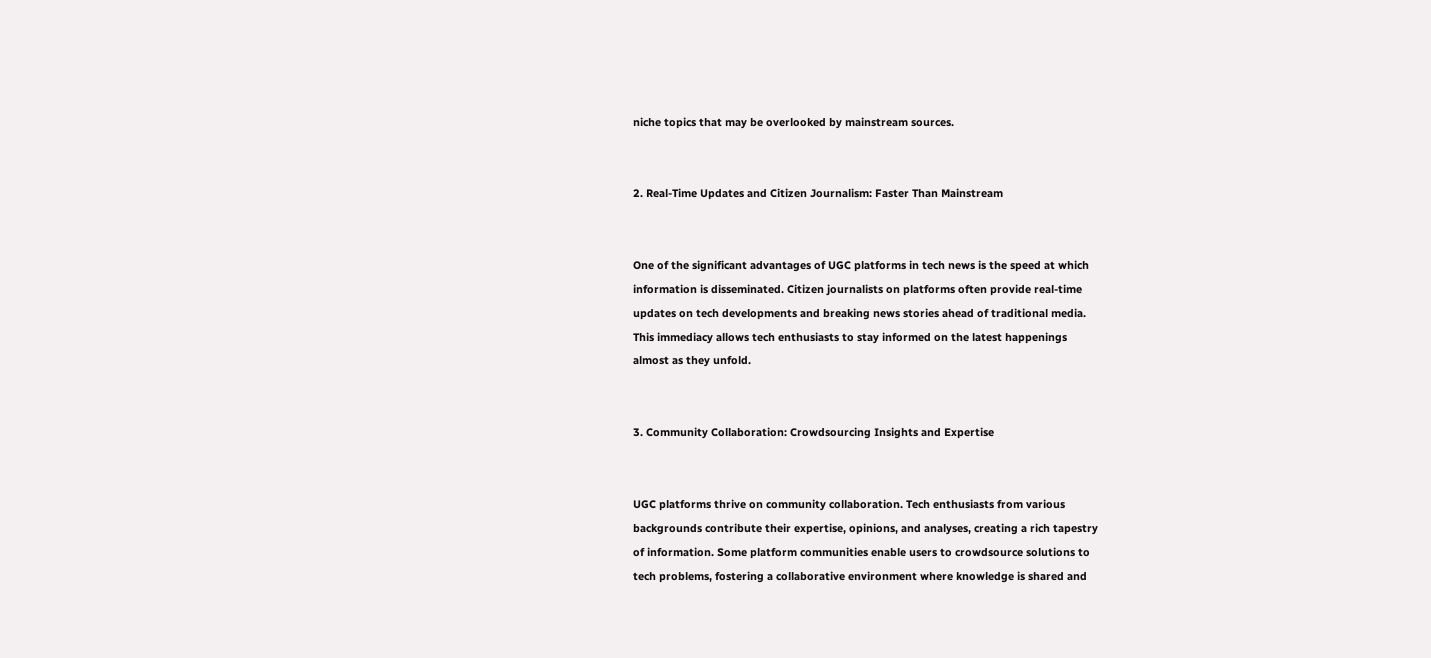niche topics that may be overlooked by mainstream sources.


2. Real-Time Updates and Citizen Journalism: Faster Than Mainstream


One of the significant advantages of UGC platforms in tech news is the speed at which
information is disseminated. Citizen journalists on platforms often provide real-time
updates on tech developments and breaking news stories ahead of traditional media.
This immediacy allows tech enthusiasts to stay informed on the latest happenings
almost as they unfold.


3. Community Collaboration: Crowdsourcing Insights and Expertise


UGC platforms thrive on community collaboration. Tech enthusiasts from various
backgrounds contribute their expertise, opinions, and analyses, creating a rich tapestry
of information. Some platform communities enable users to crowdsource solutions to
tech problems, fostering a collaborative environment where knowledge is shared and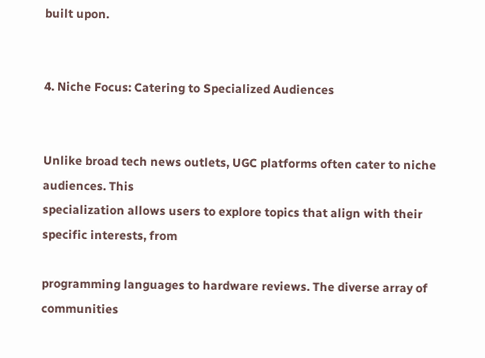built upon.


4. Niche Focus: Catering to Specialized Audiences


Unlike broad tech news outlets, UGC platforms often cater to niche audiences. This
specialization allows users to explore topics that align with their specific interests, from

programming languages to hardware reviews. The diverse array of communities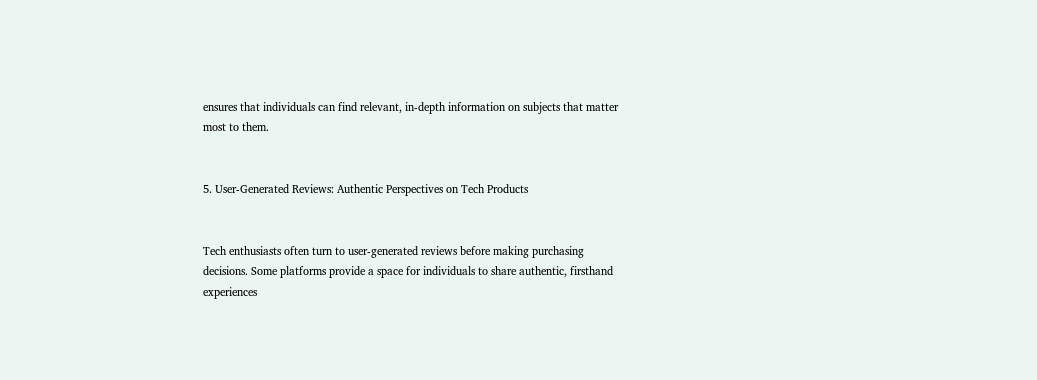ensures that individuals can find relevant, in-depth information on subjects that matter
most to them.


5. User-Generated Reviews: Authentic Perspectives on Tech Products


Tech enthusiasts often turn to user-generated reviews before making purchasing
decisions. Some platforms provide a space for individuals to share authentic, firsthand
experiences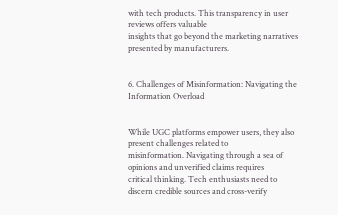with tech products. This transparency in user reviews offers valuable
insights that go beyond the marketing narratives presented by manufacturers.


6. Challenges of Misinformation: Navigating the Information Overload


While UGC platforms empower users, they also present challenges related to
misinformation. Navigating through a sea of opinions and unverified claims requires
critical thinking. Tech enthusiasts need to discern credible sources and cross-verify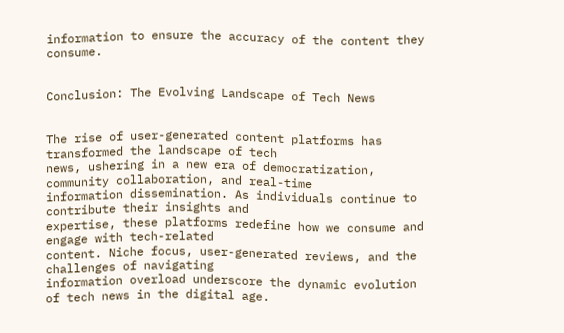information to ensure the accuracy of the content they consume.


Conclusion: The Evolving Landscape of Tech News


The rise of user-generated content platforms has transformed the landscape of tech
news, ushering in a new era of democratization, community collaboration, and real-time
information dissemination. As individuals continue to contribute their insights and
expertise, these platforms redefine how we consume and engage with tech-related
content. Niche focus, user-generated reviews, and the challenges of navigating
information overload underscore the dynamic evolution of tech news in the digital age.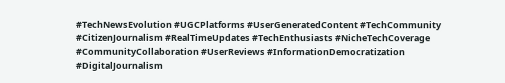#TechNewsEvolution #UGCPlatforms #UserGeneratedContent #TechCommunity
#CitizenJournalism #RealTimeUpdates #TechEnthusiasts #NicheTechCoverage
#CommunityCollaboration #UserReviews #InformationDemocratization
#DigitalJournalism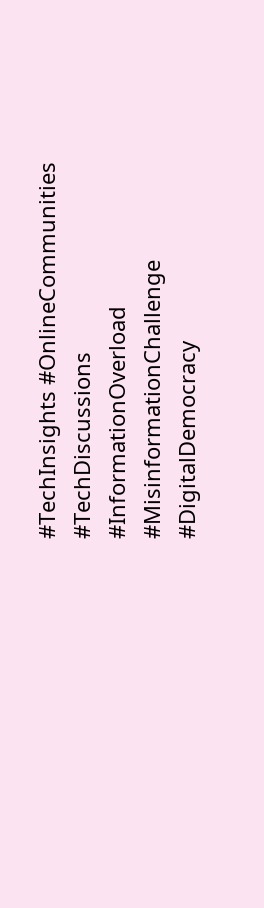#TechInsights #OnlineCommunities #TechDiscussions
#InformationOverload #MisinformationChallenge #DigitalDemocracy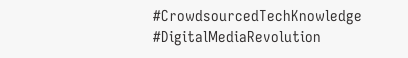#CrowdsourcedTechKnowledge #DigitalMediaRevolution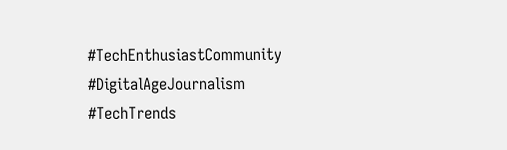#TechEnthusiastCommunity
#DigitalAgeJournalism #TechTrends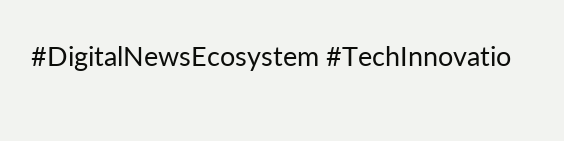#DigitalNewsEcosystem #TechInnovatio